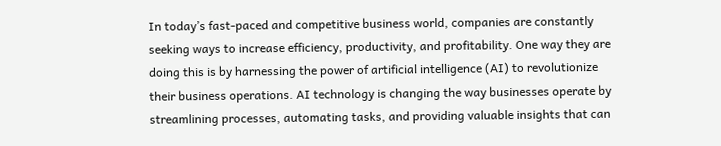In today’s fast-paced and competitive business world, companies are constantly seeking ways to increase efficiency, productivity, and profitability. One way they are doing this is by harnessing the power of artificial intelligence (AI) to revolutionize their business operations. AI technology is changing the way businesses operate by streamlining processes, automating tasks, and providing valuable insights that can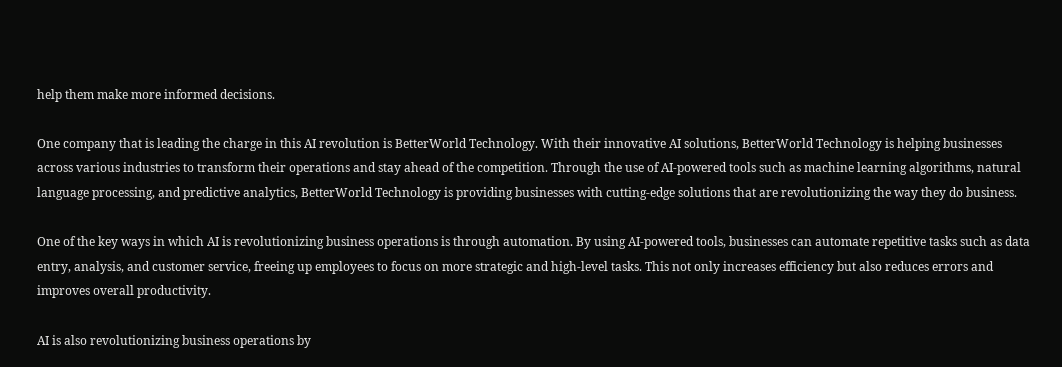help them make more informed decisions.

One company that is leading the charge in this AI revolution is BetterWorld Technology. With their innovative AI solutions, BetterWorld Technology is helping businesses across various industries to transform their operations and stay ahead of the competition. Through the use of AI-powered tools such as machine learning algorithms, natural language processing, and predictive analytics, BetterWorld Technology is providing businesses with cutting-edge solutions that are revolutionizing the way they do business.

One of the key ways in which AI is revolutionizing business operations is through automation. By using AI-powered tools, businesses can automate repetitive tasks such as data entry, analysis, and customer service, freeing up employees to focus on more strategic and high-level tasks. This not only increases efficiency but also reduces errors and improves overall productivity.

AI is also revolutionizing business operations by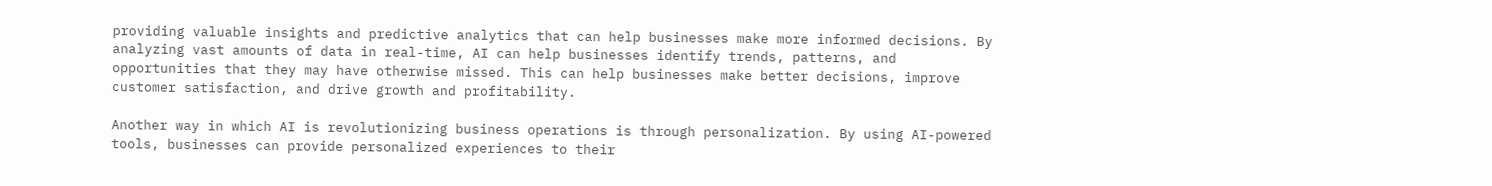providing valuable insights and predictive analytics that can help businesses make more informed decisions. By analyzing vast amounts of data in real-time, AI can help businesses identify trends, patterns, and opportunities that they may have otherwise missed. This can help businesses make better decisions, improve customer satisfaction, and drive growth and profitability.

Another way in which AI is revolutionizing business operations is through personalization. By using AI-powered tools, businesses can provide personalized experiences to their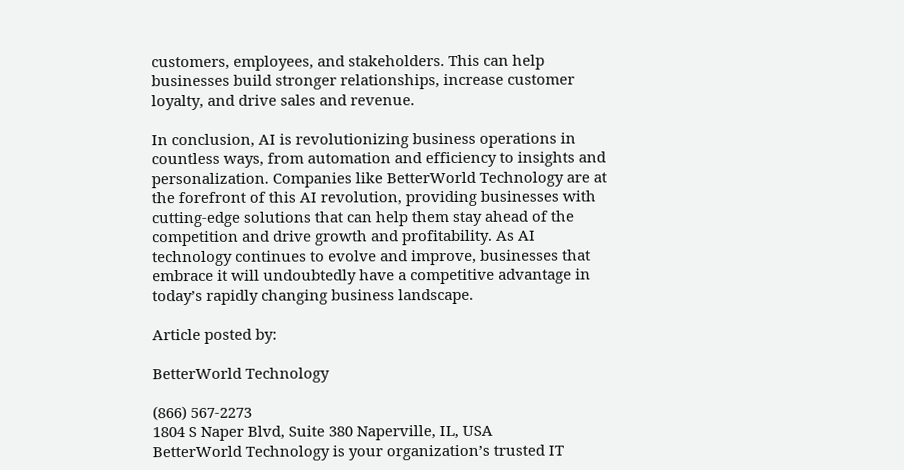customers, employees, and stakeholders. This can help businesses build stronger relationships, increase customer loyalty, and drive sales and revenue.

In conclusion, AI is revolutionizing business operations in countless ways, from automation and efficiency to insights and personalization. Companies like BetterWorld Technology are at the forefront of this AI revolution, providing businesses with cutting-edge solutions that can help them stay ahead of the competition and drive growth and profitability. As AI technology continues to evolve and improve, businesses that embrace it will undoubtedly have a competitive advantage in today’s rapidly changing business landscape.

Article posted by:

BetterWorld Technology

(866) 567-2273
1804 S Naper Blvd, Suite 380 Naperville, IL, USA
BetterWorld Technology is your organization’s trusted IT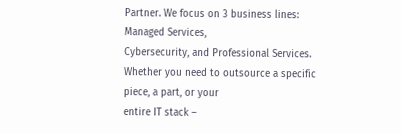Partner. We focus on 3 business lines: Managed Services,
Cybersecurity, and Professional Services.
Whether you need to outsource a specific piece, a part, or your
entire IT stack –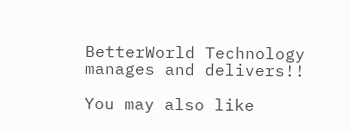BetterWorld Technology manages and delivers!!

You may also like